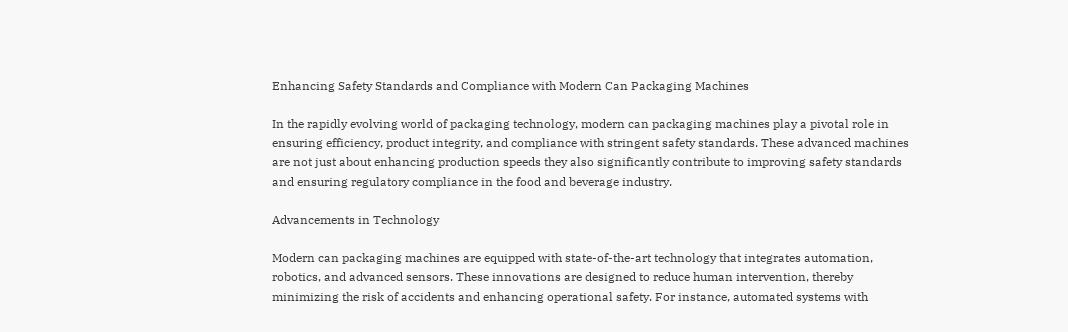Enhancing Safety Standards and Compliance with Modern Can Packaging Machines

In the rapidly evolving world of packaging technology, modern can packaging machines play a pivotal role in ensuring efficiency, product integrity, and compliance with stringent safety standards. These advanced machines are not just about enhancing production speeds they also significantly contribute to improving safety standards and ensuring regulatory compliance in the food and beverage industry.

Advancements in Technology

Modern can packaging machines are equipped with state-of-the-art technology that integrates automation, robotics, and advanced sensors. These innovations are designed to reduce human intervention, thereby minimizing the risk of accidents and enhancing operational safety. For instance, automated systems with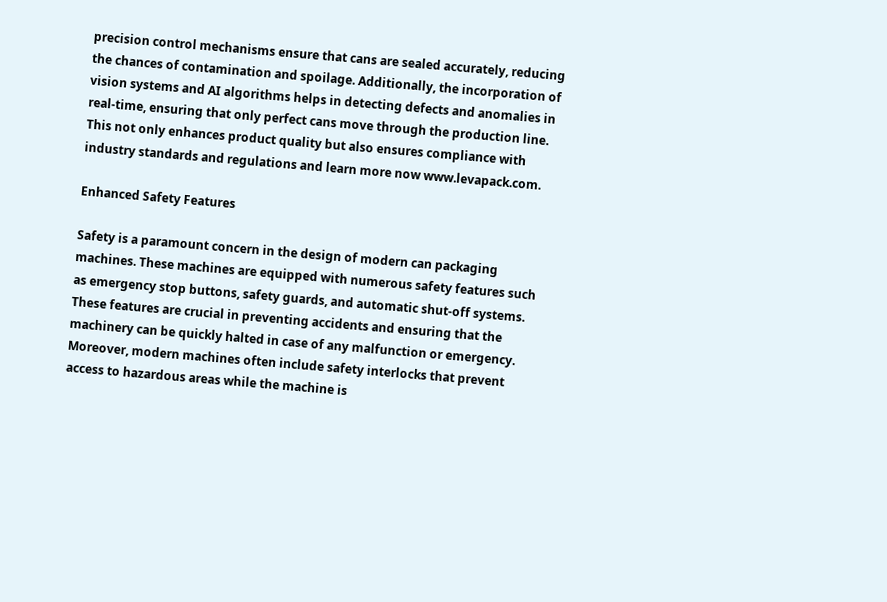precision control mechanisms ensure that cans are sealed accurately, reducing the chances of contamination and spoilage. Additionally, the incorporation of vision systems and AI algorithms helps in detecting defects and anomalies in real-time, ensuring that only perfect cans move through the production line. This not only enhances product quality but also ensures compliance with industry standards and regulations and learn more now www.levapack.com.

Enhanced Safety Features

Safety is a paramount concern in the design of modern can packaging machines. These machines are equipped with numerous safety features such as emergency stop buttons, safety guards, and automatic shut-off systems. These features are crucial in preventing accidents and ensuring that the machinery can be quickly halted in case of any malfunction or emergency. Moreover, modern machines often include safety interlocks that prevent access to hazardous areas while the machine is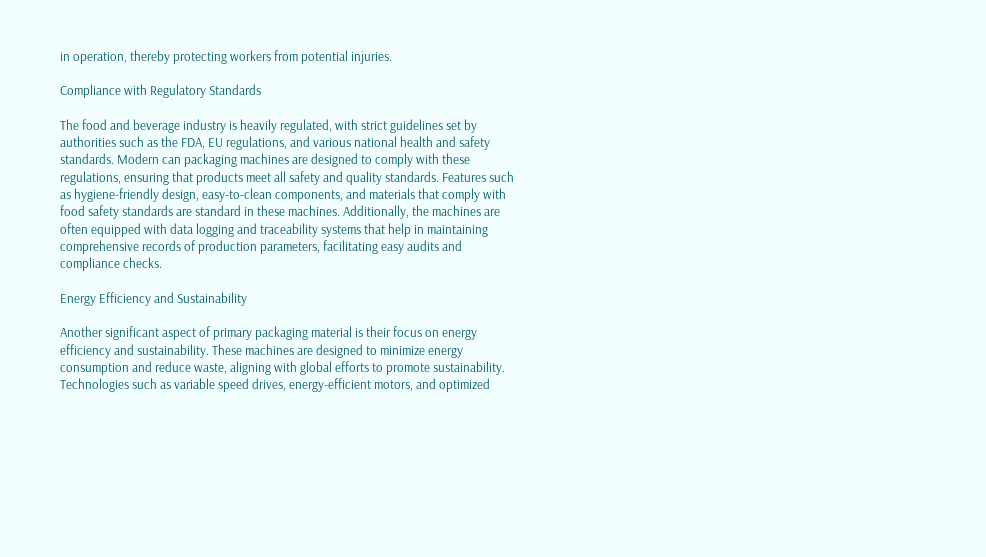in operation, thereby protecting workers from potential injuries.

Compliance with Regulatory Standards

The food and beverage industry is heavily regulated, with strict guidelines set by authorities such as the FDA, EU regulations, and various national health and safety standards. Modern can packaging machines are designed to comply with these regulations, ensuring that products meet all safety and quality standards. Features such as hygiene-friendly design, easy-to-clean components, and materials that comply with food safety standards are standard in these machines. Additionally, the machines are often equipped with data logging and traceability systems that help in maintaining comprehensive records of production parameters, facilitating easy audits and compliance checks.

Energy Efficiency and Sustainability

Another significant aspect of primary packaging material is their focus on energy efficiency and sustainability. These machines are designed to minimize energy consumption and reduce waste, aligning with global efforts to promote sustainability. Technologies such as variable speed drives, energy-efficient motors, and optimized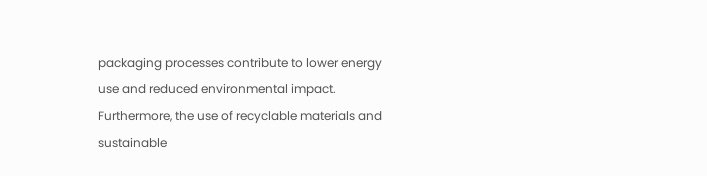packaging processes contribute to lower energy use and reduced environmental impact. Furthermore, the use of recyclable materials and sustainable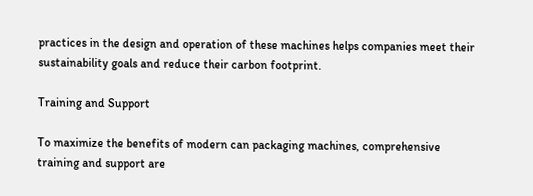practices in the design and operation of these machines helps companies meet their sustainability goals and reduce their carbon footprint.

Training and Support

To maximize the benefits of modern can packaging machines, comprehensive training and support are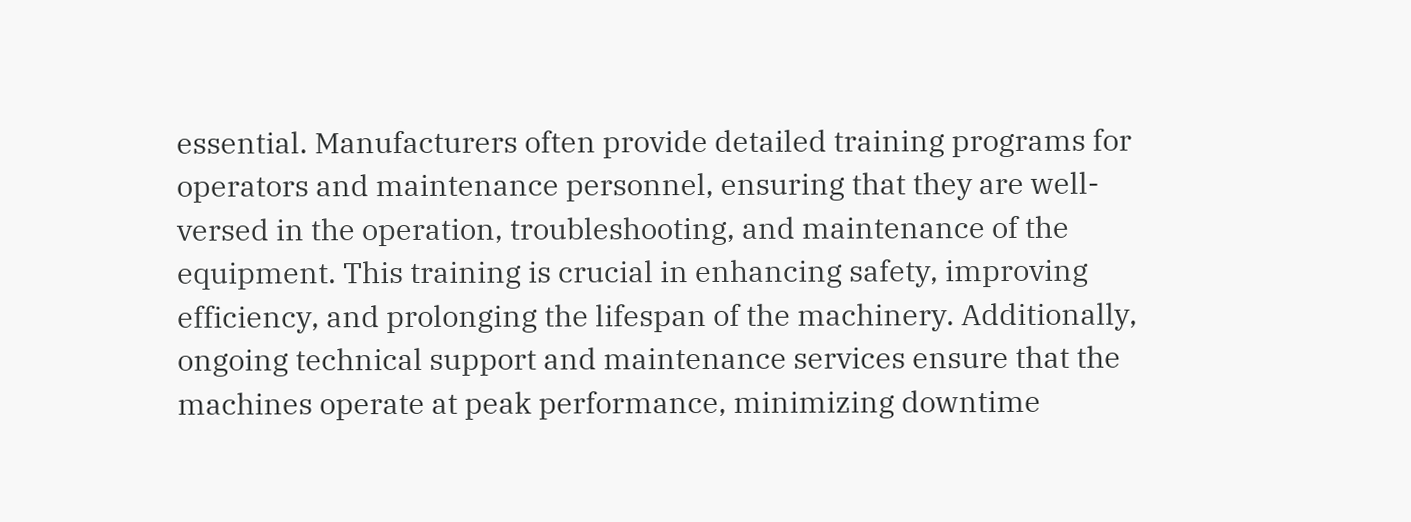essential. Manufacturers often provide detailed training programs for operators and maintenance personnel, ensuring that they are well-versed in the operation, troubleshooting, and maintenance of the equipment. This training is crucial in enhancing safety, improving efficiency, and prolonging the lifespan of the machinery. Additionally, ongoing technical support and maintenance services ensure that the machines operate at peak performance, minimizing downtime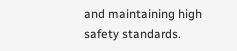and maintaining high safety standards.